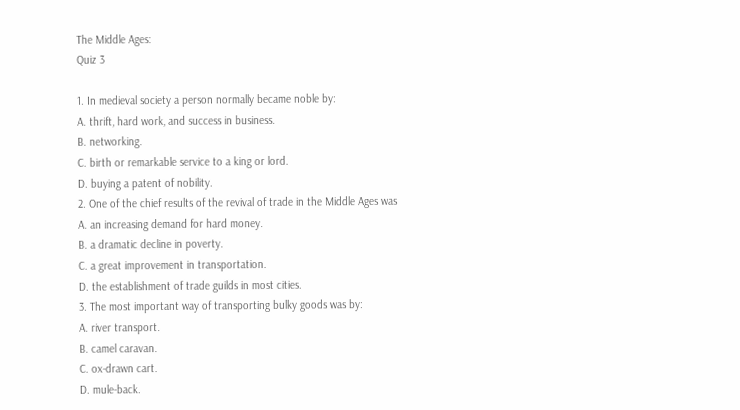The Middle Ages:
Quiz 3

1. In medieval society a person normally became noble by:
A. thrift, hard work, and success in business.
B. networking.
C. birth or remarkable service to a king or lord.
D. buying a patent of nobility.
2. One of the chief results of the revival of trade in the Middle Ages was
A. an increasing demand for hard money.
B. a dramatic decline in poverty.
C. a great improvement in transportation.
D. the establishment of trade guilds in most cities.
3. The most important way of transporting bulky goods was by:
A. river transport.
B. camel caravan.
C. ox-drawn cart.
D. mule-back.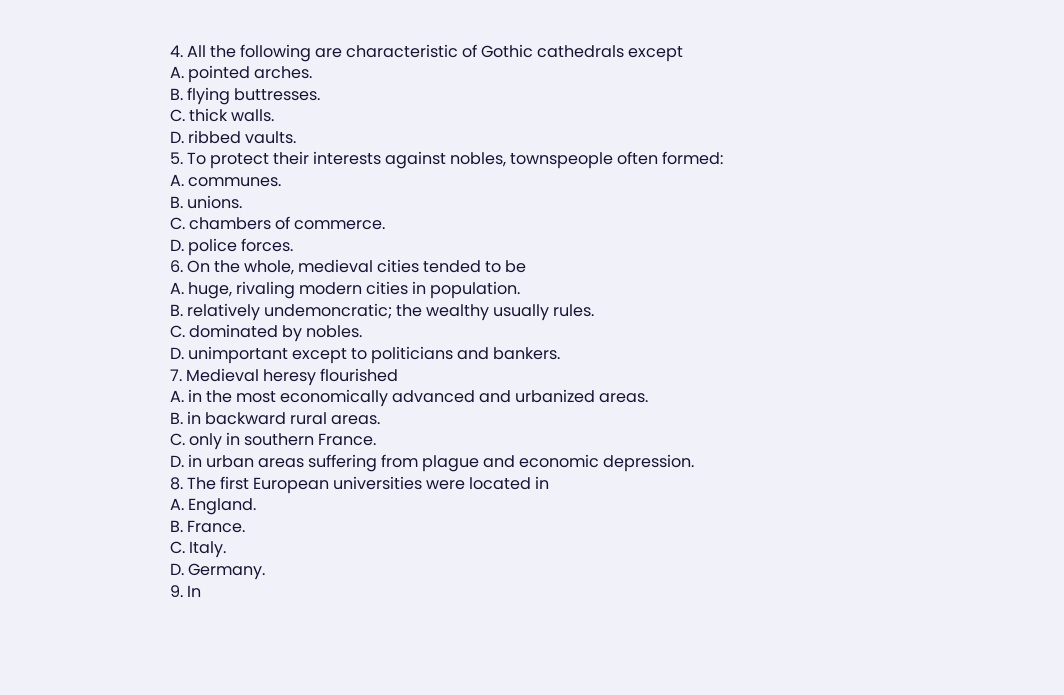4. All the following are characteristic of Gothic cathedrals except
A. pointed arches.
B. flying buttresses.
C. thick walls.
D. ribbed vaults.
5. To protect their interests against nobles, townspeople often formed:
A. communes.
B. unions.
C. chambers of commerce.
D. police forces.
6. On the whole, medieval cities tended to be
A. huge, rivaling modern cities in population.
B. relatively undemoncratic; the wealthy usually rules.
C. dominated by nobles.
D. unimportant except to politicians and bankers.
7. Medieval heresy flourished
A. in the most economically advanced and urbanized areas.
B. in backward rural areas.
C. only in southern France.
D. in urban areas suffering from plague and economic depression.
8. The first European universities were located in
A. England.
B. France.
C. Italy.
D. Germany.
9. In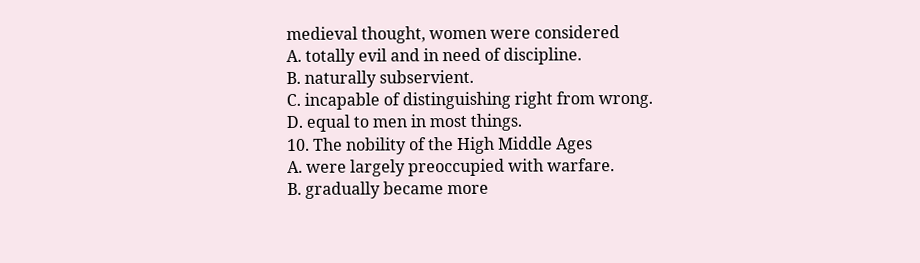medieval thought, women were considered
A. totally evil and in need of discipline.
B. naturally subservient.
C. incapable of distinguishing right from wrong.
D. equal to men in most things.
10. The nobility of the High Middle Ages
A. were largely preoccupied with warfare.
B. gradually became more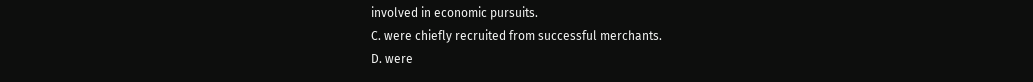involved in economic pursuits.
C. were chiefly recruited from successful merchants.
D. were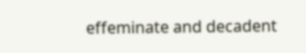effeminate and decadent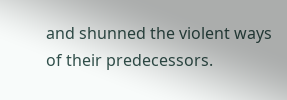and shunned the violent ways of their predecessors.